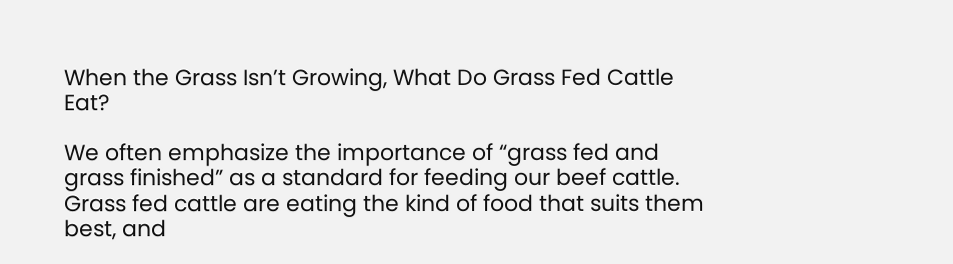When the Grass Isn’t Growing, What Do Grass Fed Cattle Eat?

We often emphasize the importance of “grass fed and grass finished” as a standard for feeding our beef cattle. Grass fed cattle are eating the kind of food that suits them best, and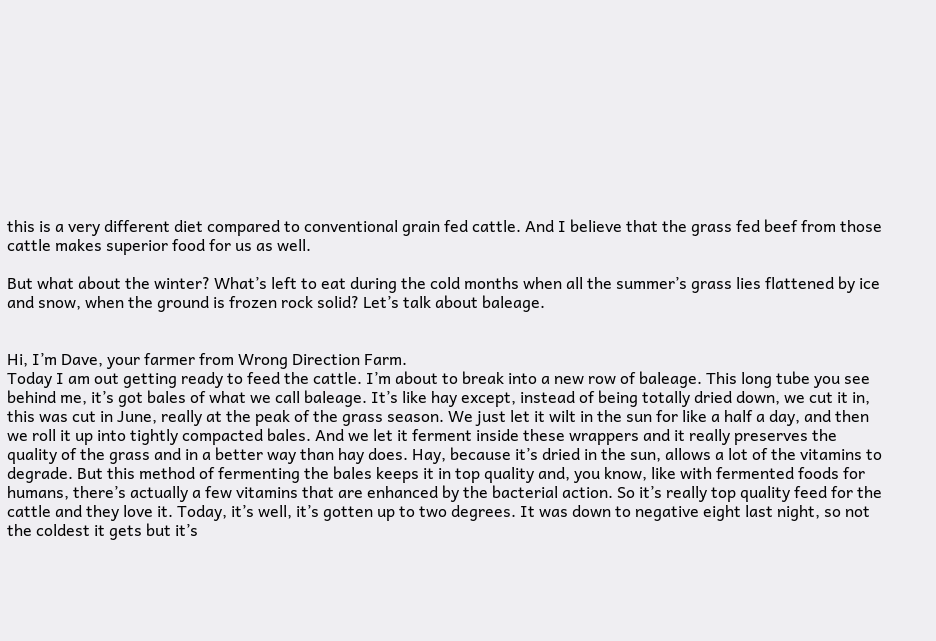this is a very different diet compared to conventional grain fed cattle. And I believe that the grass fed beef from those cattle makes superior food for us as well.

But what about the winter? What’s left to eat during the cold months when all the summer’s grass lies flattened by ice and snow, when the ground is frozen rock solid? Let’s talk about baleage.


Hi, I’m Dave, your farmer from Wrong Direction Farm.
Today I am out getting ready to feed the cattle. I’m about to break into a new row of baleage. This long tube you see behind me, it’s got bales of what we call baleage. It’s like hay except, instead of being totally dried down, we cut it in, this was cut in June, really at the peak of the grass season. We just let it wilt in the sun for like a half a day, and then we roll it up into tightly compacted bales. And we let it ferment inside these wrappers and it really preserves the quality of the grass and in a better way than hay does. Hay, because it’s dried in the sun, allows a lot of the vitamins to degrade. But this method of fermenting the bales keeps it in top quality and, you know, like with fermented foods for humans, there’s actually a few vitamins that are enhanced by the bacterial action. So it’s really top quality feed for the cattle and they love it. Today, it’s well, it’s gotten up to two degrees. It was down to negative eight last night, so not the coldest it gets but it’s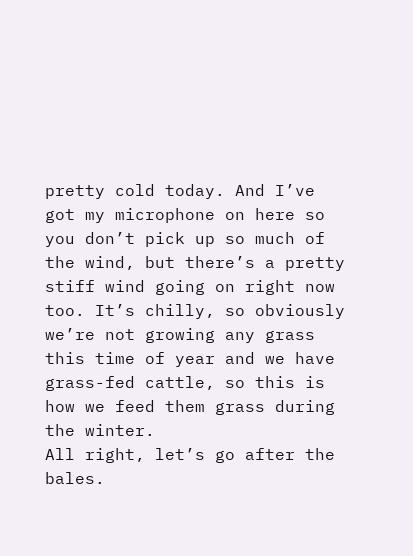pretty cold today. And I’ve got my microphone on here so you don’t pick up so much of the wind, but there’s a pretty stiff wind going on right now too. It’s chilly, so obviously we’re not growing any grass this time of year and we have grass-fed cattle, so this is how we feed them grass during the winter.
All right, let’s go after the bales.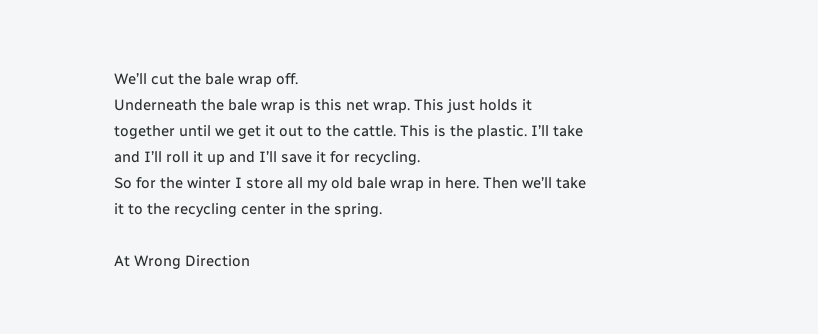We’ll cut the bale wrap off.
Underneath the bale wrap is this net wrap. This just holds it together until we get it out to the cattle. This is the plastic. I’ll take and I’ll roll it up and I’ll save it for recycling.
So for the winter I store all my old bale wrap in here. Then we’ll take it to the recycling center in the spring.

At Wrong Direction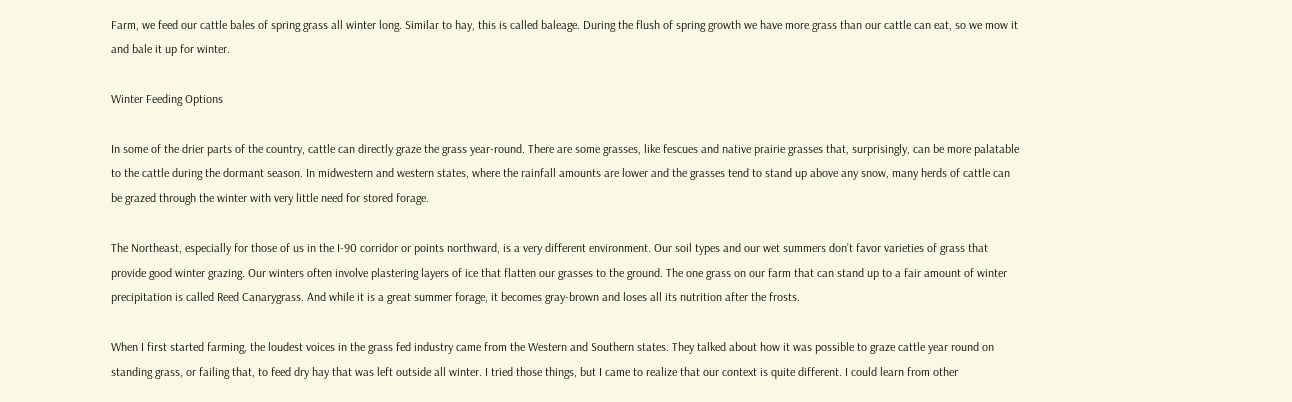Farm, we feed our cattle bales of spring grass all winter long. Similar to hay, this is called baleage. During the flush of spring growth we have more grass than our cattle can eat, so we mow it and bale it up for winter.

Winter Feeding Options

In some of the drier parts of the country, cattle can directly graze the grass year-round. There are some grasses, like fescues and native prairie grasses that, surprisingly, can be more palatable to the cattle during the dormant season. In midwestern and western states, where the rainfall amounts are lower and the grasses tend to stand up above any snow, many herds of cattle can be grazed through the winter with very little need for stored forage.

The Northeast, especially for those of us in the I-90 corridor or points northward, is a very different environment. Our soil types and our wet summers don’t favor varieties of grass that provide good winter grazing. Our winters often involve plastering layers of ice that flatten our grasses to the ground. The one grass on our farm that can stand up to a fair amount of winter precipitation is called Reed Canarygrass. And while it is a great summer forage, it becomes gray-brown and loses all its nutrition after the frosts.

When I first started farming, the loudest voices in the grass fed industry came from the Western and Southern states. They talked about how it was possible to graze cattle year round on standing grass, or failing that, to feed dry hay that was left outside all winter. I tried those things, but I came to realize that our context is quite different. I could learn from other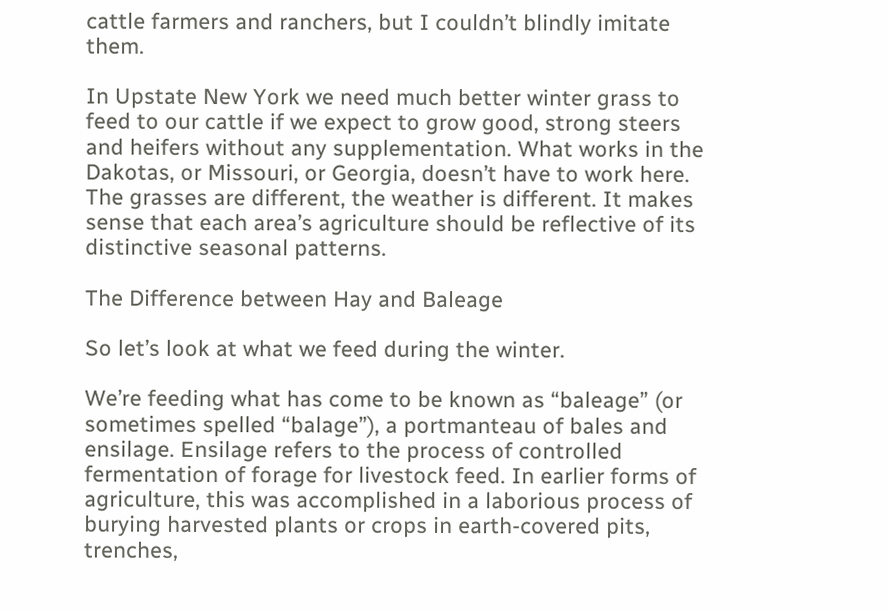cattle farmers and ranchers, but I couldn’t blindly imitate them.

In Upstate New York we need much better winter grass to feed to our cattle if we expect to grow good, strong steers and heifers without any supplementation. What works in the Dakotas, or Missouri, or Georgia, doesn’t have to work here. The grasses are different, the weather is different. It makes sense that each area’s agriculture should be reflective of its distinctive seasonal patterns.

The Difference between Hay and Baleage

So let’s look at what we feed during the winter.

We’re feeding what has come to be known as “baleage” (or sometimes spelled “balage”), a portmanteau of bales and ensilage. Ensilage refers to the process of controlled fermentation of forage for livestock feed. In earlier forms of agriculture, this was accomplished in a laborious process of burying harvested plants or crops in earth-covered pits, trenches,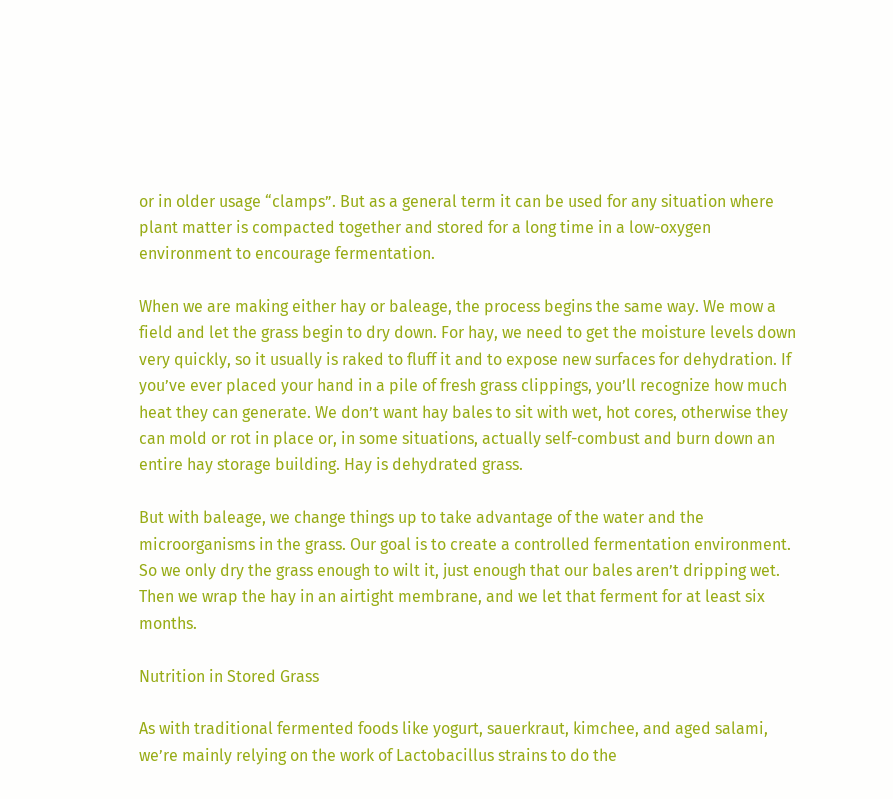or in older usage “clamps”. But as a general term it can be used for any situation where plant matter is compacted together and stored for a long time in a low-oxygen environment to encourage fermentation.

When we are making either hay or baleage, the process begins the same way. We mow a field and let the grass begin to dry down. For hay, we need to get the moisture levels down very quickly, so it usually is raked to fluff it and to expose new surfaces for dehydration. If you’ve ever placed your hand in a pile of fresh grass clippings, you’ll recognize how much heat they can generate. We don’t want hay bales to sit with wet, hot cores, otherwise they can mold or rot in place or, in some situations, actually self-combust and burn down an entire hay storage building. Hay is dehydrated grass.

But with baleage, we change things up to take advantage of the water and the microorganisms in the grass. Our goal is to create a controlled fermentation environment. So we only dry the grass enough to wilt it, just enough that our bales aren’t dripping wet. Then we wrap the hay in an airtight membrane, and we let that ferment for at least six months.

Nutrition in Stored Grass

As with traditional fermented foods like yogurt, sauerkraut, kimchee, and aged salami, we’re mainly relying on the work of Lactobacillus strains to do the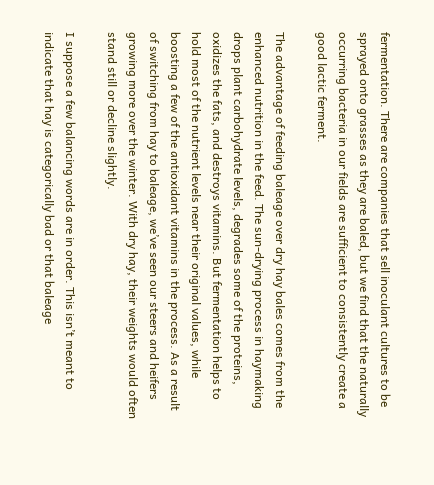fermentation. There are companies that sell inoculant cultures to be sprayed onto grasses as they are baled, but we find that the naturally occurring bacteria in our fields are sufficient to consistently create a good lactic ferment.

The advantage of feeding baleage over dry hay bales comes from the enhanced nutrition in the feed. The sun-drying process in haymaking drops plant carbohydrate levels, degrades some of the proteins, oxidizes the fats, and destroys vitamins. But fermentation helps to hold most of the nutrient levels near their original values, while boosting a few of the antioxidant vitamins in the process. As a result of switching from hay to baleage, we’ve seen our steers and heifers growing more over the winter. With dry hay, their weights would often stand still or decline slightly.

I suppose a few balancing words are in order. This isn’t meant to indicate that hay is categorically bad or that baleage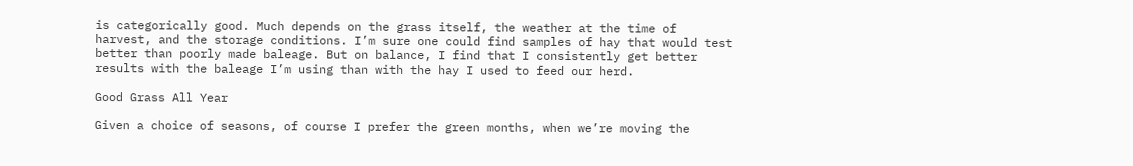is categorically good. Much depends on the grass itself, the weather at the time of harvest, and the storage conditions. I’m sure one could find samples of hay that would test better than poorly made baleage. But on balance, I find that I consistently get better results with the baleage I’m using than with the hay I used to feed our herd.

Good Grass All Year

Given a choice of seasons, of course I prefer the green months, when we’re moving the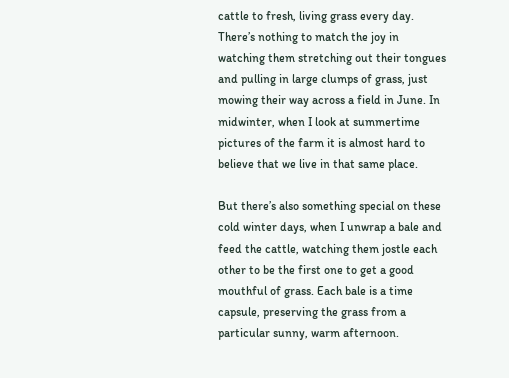cattle to fresh, living grass every day. There’s nothing to match the joy in watching them stretching out their tongues and pulling in large clumps of grass, just mowing their way across a field in June. In midwinter, when I look at summertime pictures of the farm it is almost hard to believe that we live in that same place.

But there’s also something special on these cold winter days, when I unwrap a bale and feed the cattle, watching them jostle each other to be the first one to get a good mouthful of grass. Each bale is a time capsule, preserving the grass from a particular sunny, warm afternoon.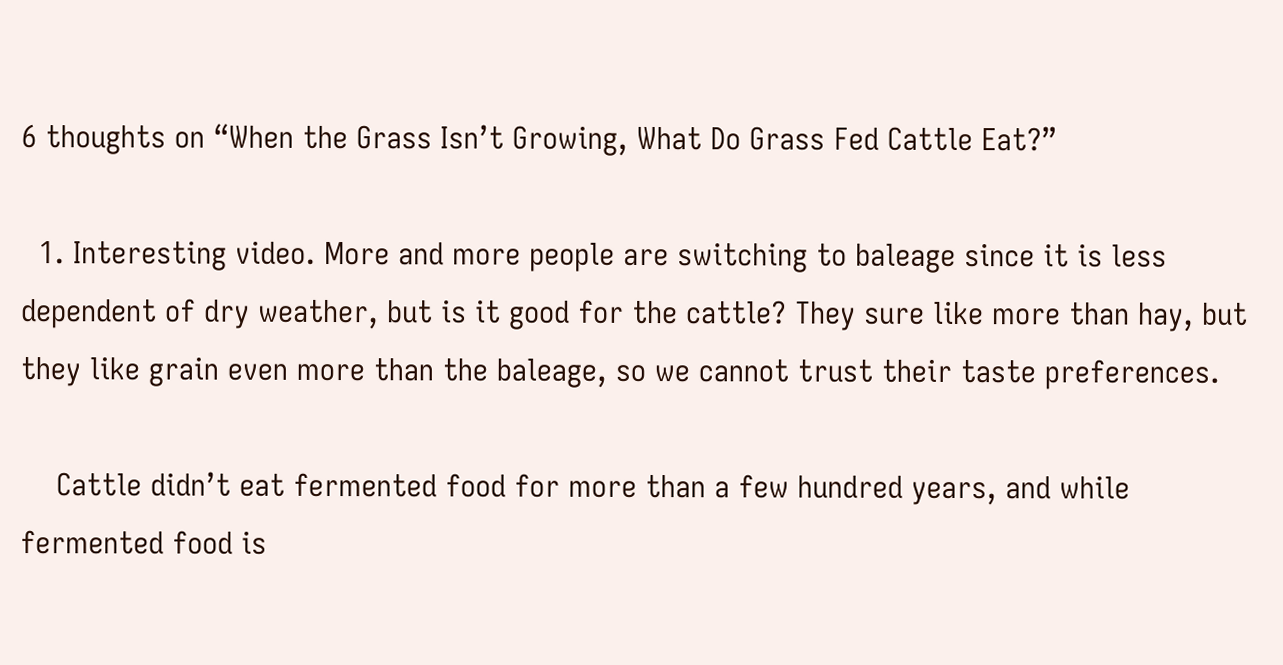6 thoughts on “When the Grass Isn’t Growing, What Do Grass Fed Cattle Eat?”

  1. Interesting video. More and more people are switching to baleage since it is less dependent of dry weather, but is it good for the cattle? They sure like more than hay, but they like grain even more than the baleage, so we cannot trust their taste preferences.

    Cattle didn’t eat fermented food for more than a few hundred years, and while fermented food is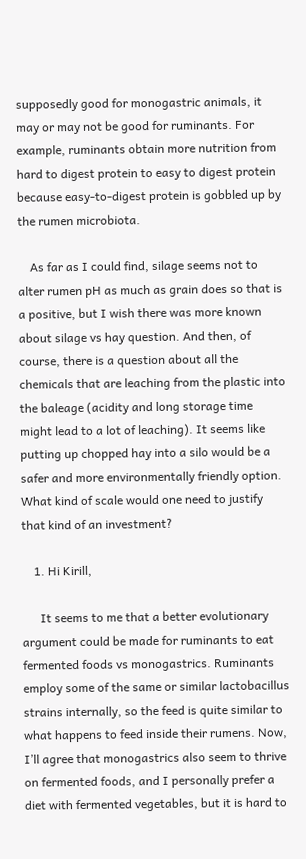supposedly good for monogastric animals, it may or may not be good for ruminants. For example, ruminants obtain more nutrition from hard to digest protein to easy to digest protein because easy-to-digest protein is gobbled up by the rumen microbiota.

    As far as I could find, silage seems not to alter rumen pH as much as grain does so that is a positive, but I wish there was more known about silage vs hay question. And then, of course, there is a question about all the chemicals that are leaching from the plastic into the baleage (acidity and long storage time might lead to a lot of leaching). It seems like putting up chopped hay into a silo would be a safer and more environmentally friendly option. What kind of scale would one need to justify that kind of an investment?

    1. Hi Kirill,

      It seems to me that a better evolutionary argument could be made for ruminants to eat fermented foods vs monogastrics. Ruminants employ some of the same or similar lactobacillus strains internally, so the feed is quite similar to what happens to feed inside their rumens. Now, I’ll agree that monogastrics also seem to thrive on fermented foods, and I personally prefer a diet with fermented vegetables, but it is hard to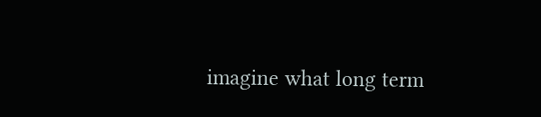imagine what long term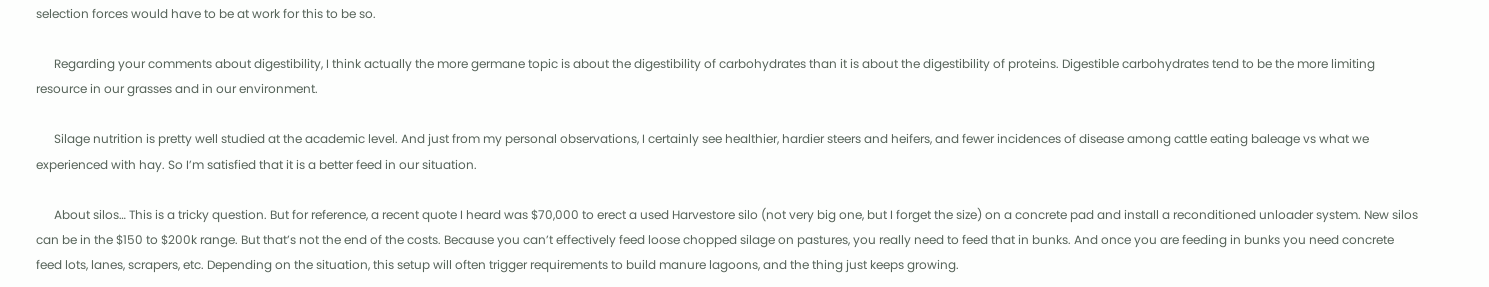selection forces would have to be at work for this to be so.

      Regarding your comments about digestibility, I think actually the more germane topic is about the digestibility of carbohydrates than it is about the digestibility of proteins. Digestible carbohydrates tend to be the more limiting resource in our grasses and in our environment.

      Silage nutrition is pretty well studied at the academic level. And just from my personal observations, I certainly see healthier, hardier steers and heifers, and fewer incidences of disease among cattle eating baleage vs what we experienced with hay. So I’m satisfied that it is a better feed in our situation.

      About silos… This is a tricky question. But for reference, a recent quote I heard was $70,000 to erect a used Harvestore silo (not very big one, but I forget the size) on a concrete pad and install a reconditioned unloader system. New silos can be in the $150 to $200k range. But that’s not the end of the costs. Because you can’t effectively feed loose chopped silage on pastures, you really need to feed that in bunks. And once you are feeding in bunks you need concrete feed lots, lanes, scrapers, etc. Depending on the situation, this setup will often trigger requirements to build manure lagoons, and the thing just keeps growing.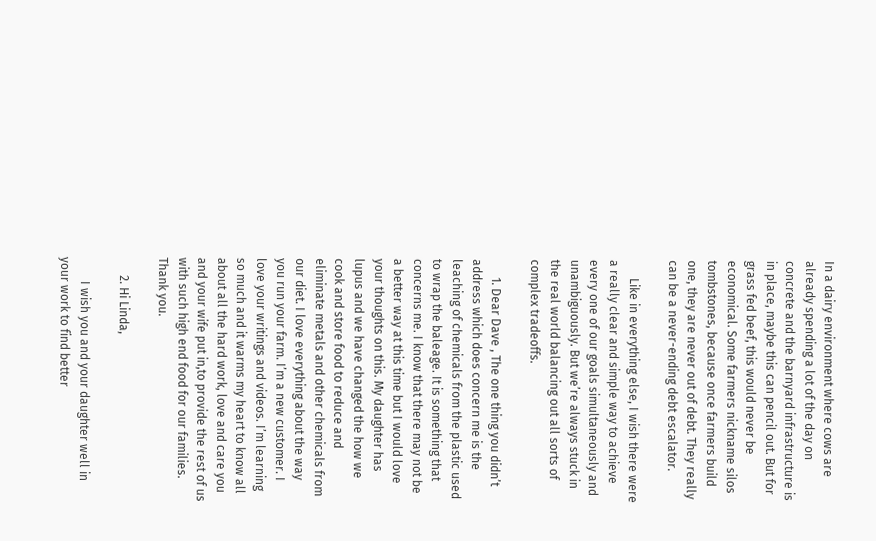In a dairy environment where cows are already spending a lot of the day on concrete and the barnyard infrastructure is in place, maybe this can pencil out. But for grass fed beef, this would never be economical. Some farmers nickname silos tombstones, because once farmers build one, they are never out of debt. They really can be a never-ending debt escalator.

      Like in everything else, I wish there were a really clear and simple way to achieve every one of our goals simultaneously and unambiguously. But we’re always stuck in the real world balancing out all sorts of complex tradeoffs.

      1. Dear Dave , The one thing you didn’t address which does concern me is the leaching of chemicals from the plastic used to wrap the baleage. It is something that concerns me. I know that there may not be a better way at this time but I would love your thoughts on this. My daughter has lupus and we have changed the how we cook and store food to reduce and eliminate metals and other chemicals from our diet. I love everything about the way you run your farm. I’m a new customer. I love your writings and videos. I’m learning so much and it warms my heart to know all about all the hard work, love and care you and your wife put in,to provide the rest of us with such high end food for our families. Thank you.

      2. Hi Linda,

        I wish you and your daughter well in your work to find better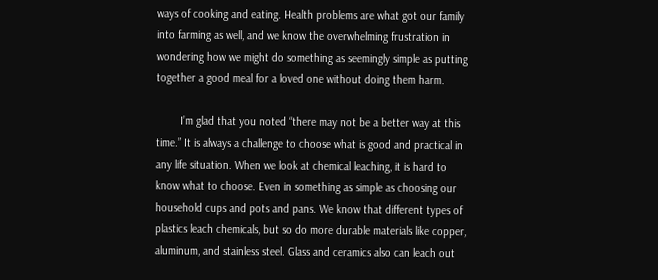ways of cooking and eating. Health problems are what got our family into farming as well, and we know the overwhelming frustration in wondering how we might do something as seemingly simple as putting together a good meal for a loved one without doing them harm.

        I’m glad that you noted “there may not be a better way at this time.” It is always a challenge to choose what is good and practical in any life situation. When we look at chemical leaching, it is hard to know what to choose. Even in something as simple as choosing our household cups and pots and pans. We know that different types of plastics leach chemicals, but so do more durable materials like copper, aluminum, and stainless steel. Glass and ceramics also can leach out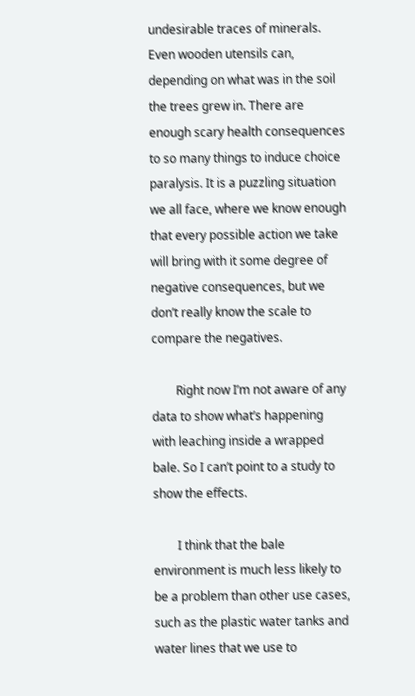undesirable traces of minerals. Even wooden utensils can, depending on what was in the soil the trees grew in. There are enough scary health consequences to so many things to induce choice paralysis. It is a puzzling situation we all face, where we know enough that every possible action we take will bring with it some degree of negative consequences, but we don’t really know the scale to compare the negatives.

        Right now I’m not aware of any data to show what’s happening with leaching inside a wrapped bale. So I can’t point to a study to show the effects.

        I think that the bale environment is much less likely to be a problem than other use cases, such as the plastic water tanks and water lines that we use to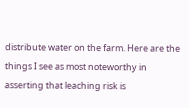distribute water on the farm. Here are the things I see as most noteworthy in asserting that leaching risk is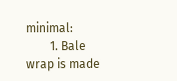minimal:
        1. Bale wrap is made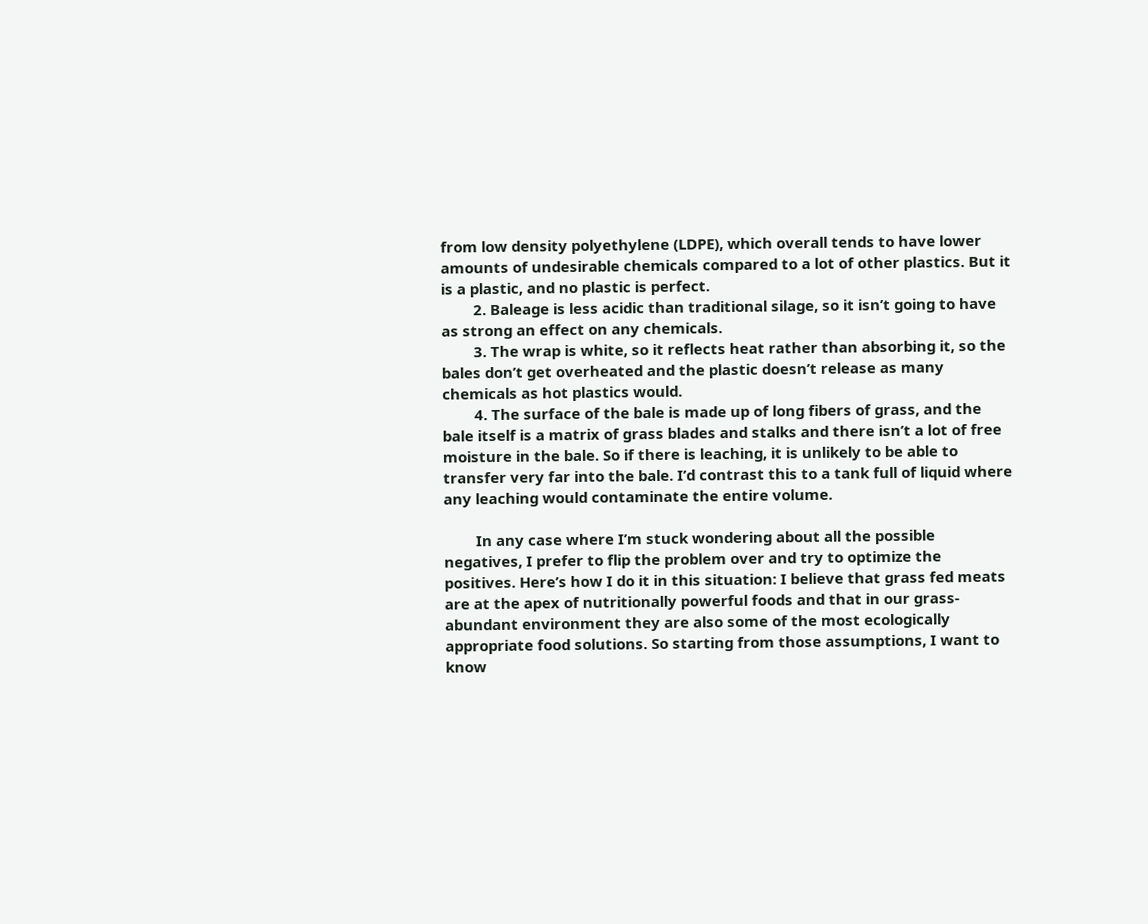from low density polyethylene (LDPE), which overall tends to have lower amounts of undesirable chemicals compared to a lot of other plastics. But it is a plastic, and no plastic is perfect.
        2. Baleage is less acidic than traditional silage, so it isn’t going to have as strong an effect on any chemicals.
        3. The wrap is white, so it reflects heat rather than absorbing it, so the bales don’t get overheated and the plastic doesn’t release as many chemicals as hot plastics would.
        4. The surface of the bale is made up of long fibers of grass, and the bale itself is a matrix of grass blades and stalks and there isn’t a lot of free moisture in the bale. So if there is leaching, it is unlikely to be able to transfer very far into the bale. I’d contrast this to a tank full of liquid where any leaching would contaminate the entire volume.

        In any case where I’m stuck wondering about all the possible negatives, I prefer to flip the problem over and try to optimize the positives. Here’s how I do it in this situation: I believe that grass fed meats are at the apex of nutritionally powerful foods and that in our grass-abundant environment they are also some of the most ecologically appropriate food solutions. So starting from those assumptions, I want to know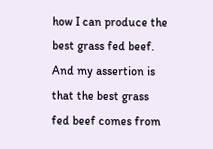how I can produce the best grass fed beef. And my assertion is that the best grass fed beef comes from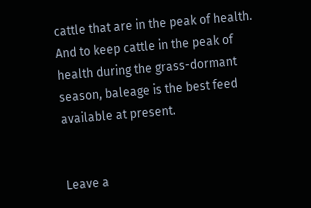cattle that are in the peak of health. And to keep cattle in the peak of health during the grass-dormant season, baleage is the best feed available at present.


Leave a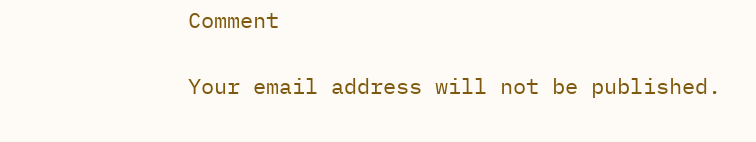Comment

Your email address will not be published.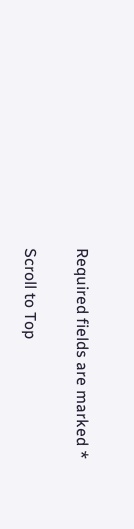Required fields are marked *

Scroll to Top